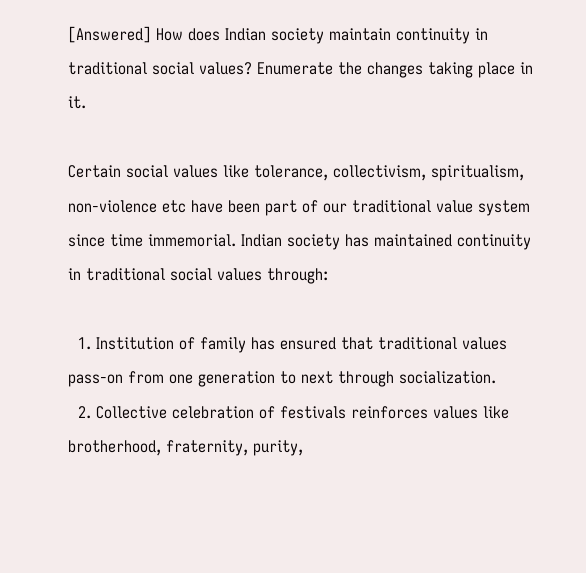[Answered] How does Indian society maintain continuity in traditional social values? Enumerate the changes taking place in it.

Certain social values like tolerance, collectivism, spiritualism, non-violence etc have been part of our traditional value system since time immemorial. Indian society has maintained continuity in traditional social values through:

  1. Institution of family has ensured that traditional values pass-on from one generation to next through socialization.
  2. Collective celebration of festivals reinforces values like brotherhood, fraternity, purity,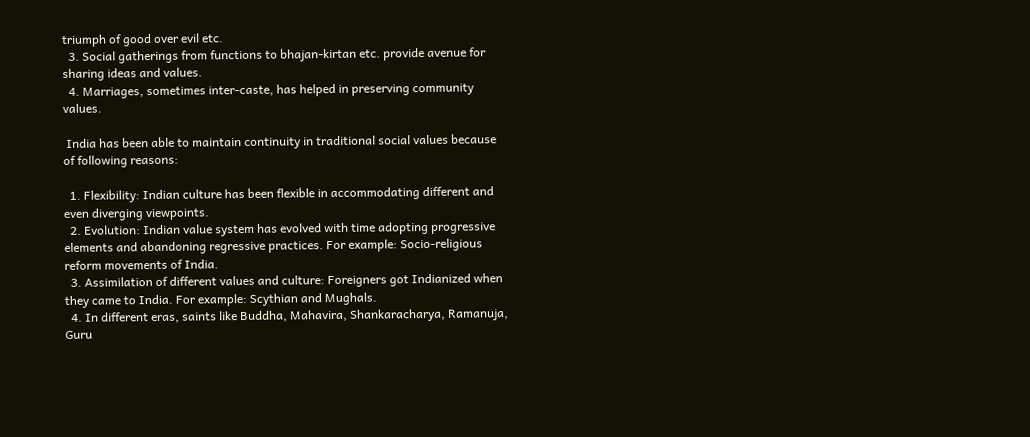triumph of good over evil etc.
  3. Social gatherings from functions to bhajan-kirtan etc. provide avenue for sharing ideas and values.
  4. Marriages, sometimes inter-caste, has helped in preserving community values.

 India has been able to maintain continuity in traditional social values because of following reasons:

  1. Flexibility: Indian culture has been flexible in accommodating different and even diverging viewpoints.
  2. Evolution: Indian value system has evolved with time adopting progressive elements and abandoning regressive practices. For example: Socio-religious reform movements of India.
  3. Assimilation of different values and culture: Foreigners got Indianized when they came to India. For example: Scythian and Mughals.
  4. In different eras, saints like Buddha, Mahavira, Shankaracharya, Ramanuja, Guru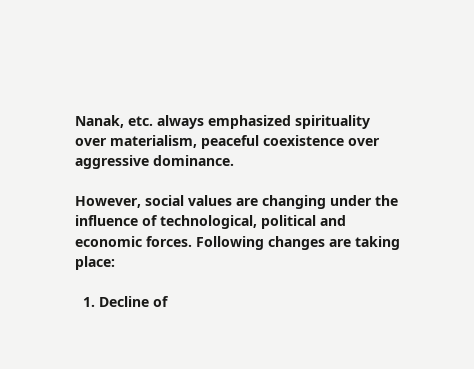Nanak, etc. always emphasized spirituality over materialism, peaceful coexistence over aggressive dominance.

However, social values are changing under the influence of technological, political and economic forces. Following changes are taking place:

  1. Decline of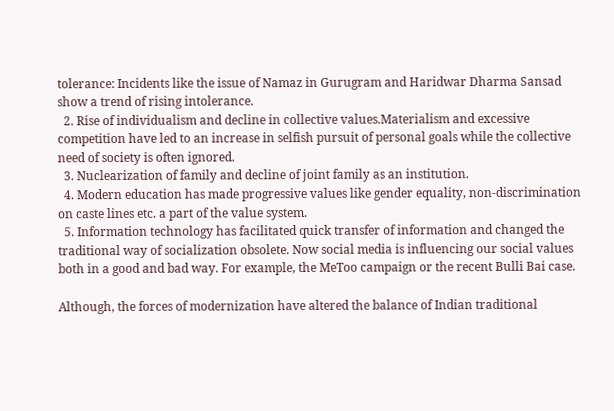tolerance: Incidents like the issue of Namaz in Gurugram and Haridwar Dharma Sansad show a trend of rising intolerance.
  2. Rise of individualism and decline in collective values.Materialism and excessive competition have led to an increase in selfish pursuit of personal goals while the collective need of society is often ignored.
  3. Nuclearization of family and decline of joint family as an institution.
  4. Modern education has made progressive values like gender equality, non-discrimination on caste lines etc. a part of the value system.
  5. Information technology has facilitated quick transfer of information and changed the traditional way of socialization obsolete. Now social media is influencing our social values both in a good and bad way. For example, the MeToo campaign or the recent Bulli Bai case.

Although, the forces of modernization have altered the balance of Indian traditional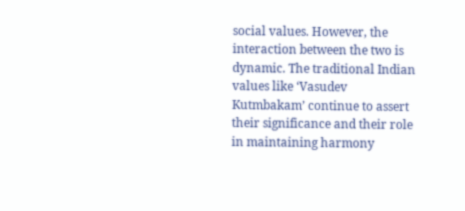social values. However, the interaction between the two is dynamic. The traditional Indian values like ‘Vasudev Kutmbakam’ continue to assert their significance and their role in maintaining harmony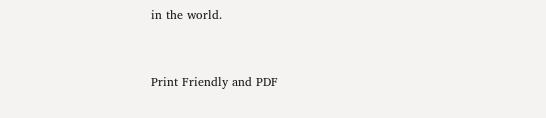in the world.


Print Friendly and PDF